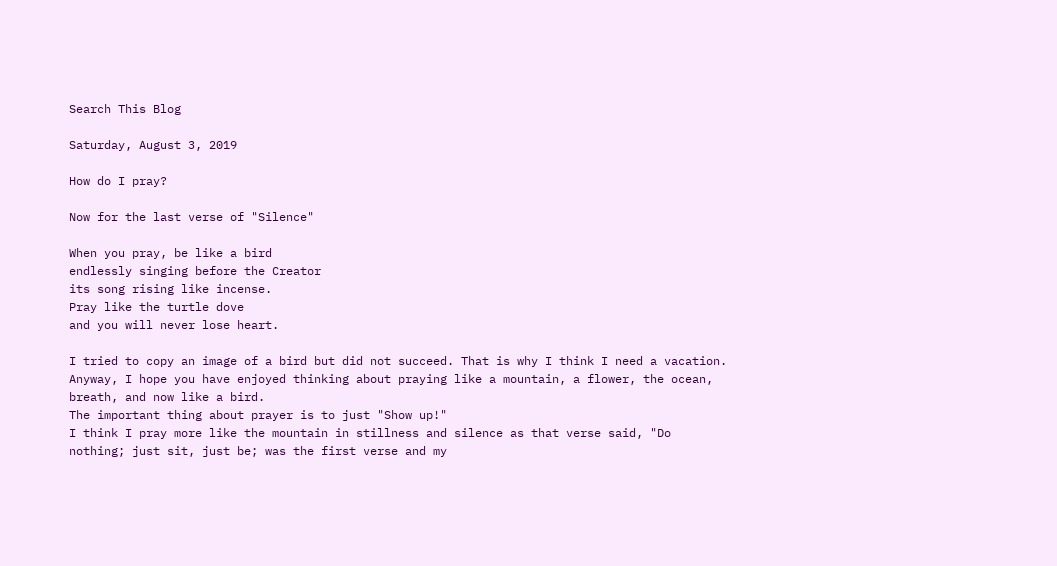Search This Blog

Saturday, August 3, 2019

How do I pray?

Now for the last verse of "Silence"

When you pray, be like a bird
endlessly singing before the Creator
its song rising like incense.
Pray like the turtle dove
and you will never lose heart.

I tried to copy an image of a bird but did not succeed. That is why I think I need a vacation. Anyway, I hope you have enjoyed thinking about praying like a mountain, a flower, the ocean, breath, and now like a bird.
The important thing about prayer is to just "Show up!"
I think I pray more like the mountain in stillness and silence as that verse said, "Do nothing; just sit, just be; was the first verse and my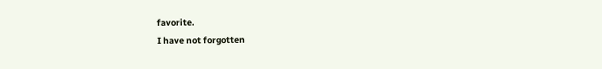favorite.
I have not forgotten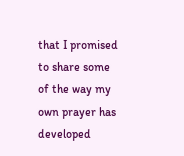that I promised to share some of the way my own prayer has developed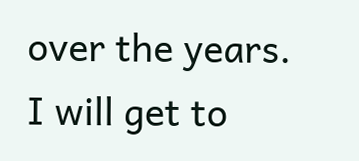over the years. I will get to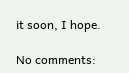it soon, I hope.

No comments: